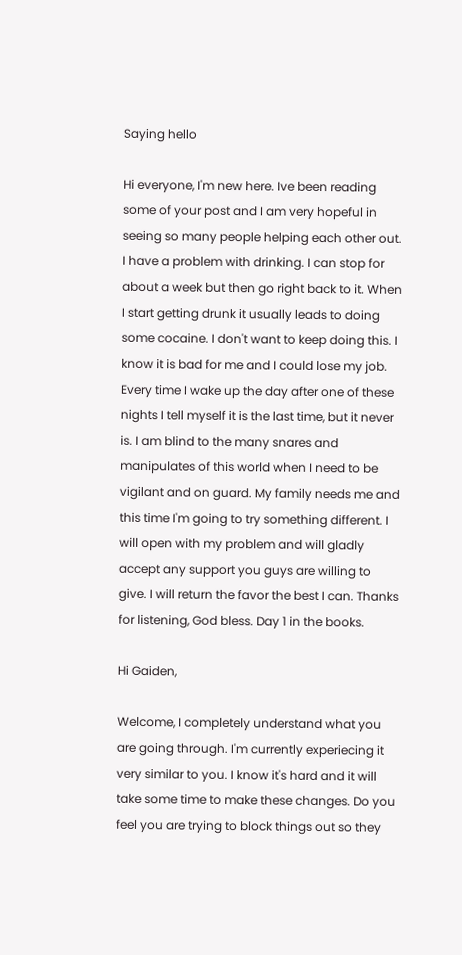Saying hello

Hi everyone, I'm new here. Ive been reading some of your post and I am very hopeful in seeing so many people helping each other out. I have a problem with drinking. I can stop for about a week but then go right back to it. When I start getting drunk it usually leads to doing some cocaine. I don't want to keep doing this. I know it is bad for me and I could lose my job. Every time I wake up the day after one of these nights I tell myself it is the last time, but it never is. I am blind to the many snares and manipulates of this world when I need to be vigilant and on guard. My family needs me and this time I'm going to try something different. I will open with my problem and will gladly accept any support you guys are willing to give. I will return the favor the best I can. Thanks for listening, God bless. Day 1 in the books.

Hi Gaiden,

Welcome, I completely understand what you are going through. I'm currently experiecing it very similar to you. I know it's hard and it will take some time to make these changes. Do you feel you are trying to block things out so they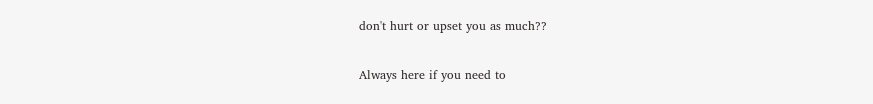don't hurt or upset you as much??

Always here if you need to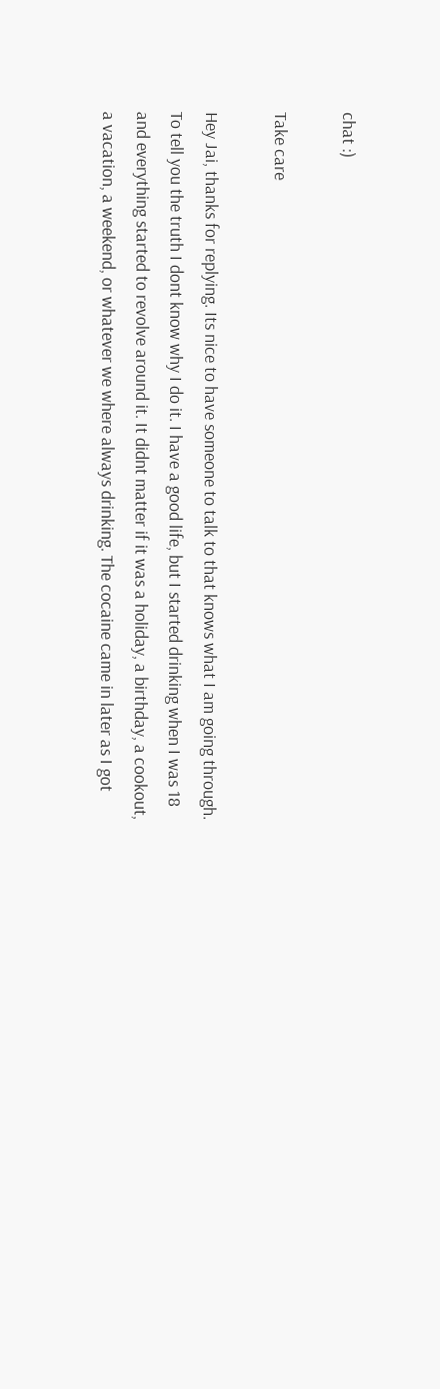chat :)

Take care

Hey Jai, thanks for replying. Its nice to have someone to talk to that knows what I am going through. To tell you the truth I dont know why I do it. I have a good life, but I started drinking when I was 18 and everything started to revolve around it. It didnt matter if it was a holiday, a birthday, a cookout, a vacation, a weekend, or whatever we where always drinking. The cocaine came in later as I got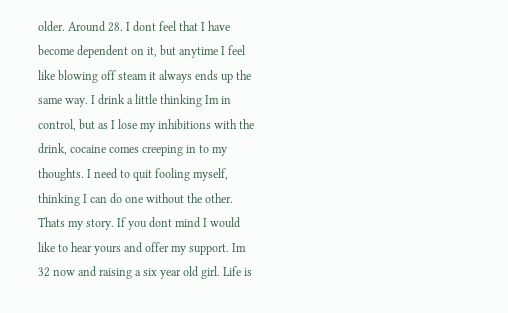older. Around 28. I dont feel that I have become dependent on it, but anytime I feel like blowing off steam it always ends up the same way. I drink a little thinking Im in control, but as I lose my inhibitions with the drink, cocaine comes creeping in to my thoughts. I need to quit fooling myself, thinking I can do one without the other. Thats my story. If you dont mind I would like to hear yours and offer my support. Im 32 now and raising a six year old girl. Life is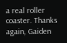a real roller coaster. Thanks again, Gaiden